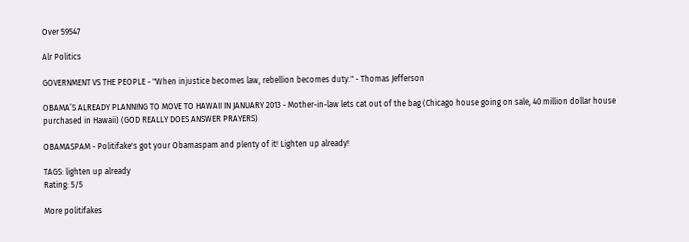Over 59547

Alr Politics

GOVERNMENT VS THE PEOPLE - "When injustice becomes law, rebellion becomes duty." - Thomas Jefferson

OBAMA’S ALREADY PLANNING TO MOVE TO HAWAII IN JANUARY 2013 - Mother-in-law lets cat out of the bag (Chicago house going on sale, 40 million dollar house purchased in Hawaii) (GOD REALLY DOES ANSWER PRAYERS)

OBAMASPAM - Politifake's got your Obamaspam and plenty of it! Lighten up already!

TAGS: lighten up already
Rating: 5/5

More politifakes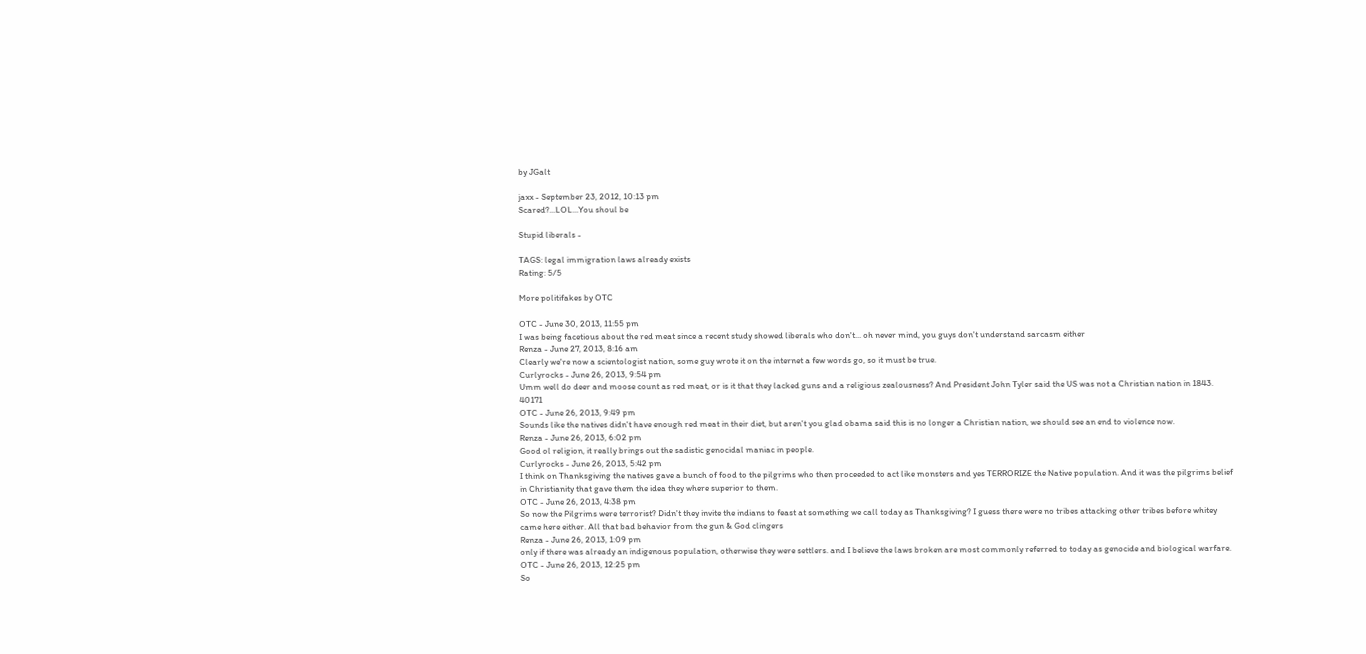by JGalt

jaxx - September 23, 2012, 10:13 pm
Scared?...LOL...You shoul be

Stupid liberals -

TAGS: legal immigration laws already exists
Rating: 5/5

More politifakes by OTC

OTC - June 30, 2013, 11:55 pm
I was being facetious about the red meat since a recent study showed liberals who don't... oh never mind, you guys don't understand sarcasm either
Renza - June 27, 2013, 8:16 am
Clearly we're now a scientologist nation, some guy wrote it on the internet a few words go, so it must be true.
Curlyrocks - June 26, 2013, 9:54 pm
Umm well do deer and moose count as red meat, or is it that they lacked guns and a religious zealousness? And President John Tyler said the US was not a Christian nation in 1843. 40171
OTC - June 26, 2013, 9:49 pm
Sounds like the natives didn't have enough red meat in their diet, but aren't you glad obama said this is no longer a Christian nation, we should see an end to violence now.
Renza - June 26, 2013, 6:02 pm
Good ol religion, it really brings out the sadistic genocidal maniac in people.
Curlyrocks - June 26, 2013, 5:42 pm
I think on Thanksgiving the natives gave a bunch of food to the pilgrims who then proceeded to act like monsters and yes TERRORIZE the Native population. And it was the pilgrims belief in Christianity that gave them the idea they where superior to them.
OTC - June 26, 2013, 4:38 pm
So now the Pilgrims were terrorist? Didn't they invite the indians to feast at something we call today as Thanksgiving? I guess there were no tribes attacking other tribes before whitey came here either. All that bad behavior from the gun & God clingers
Renza - June 26, 2013, 1:09 pm
only if there was already an indigenous population, otherwise they were settlers. and I believe the laws broken are most commonly referred to today as genocide and biological warfare.
OTC - June 26, 2013, 12:25 pm
So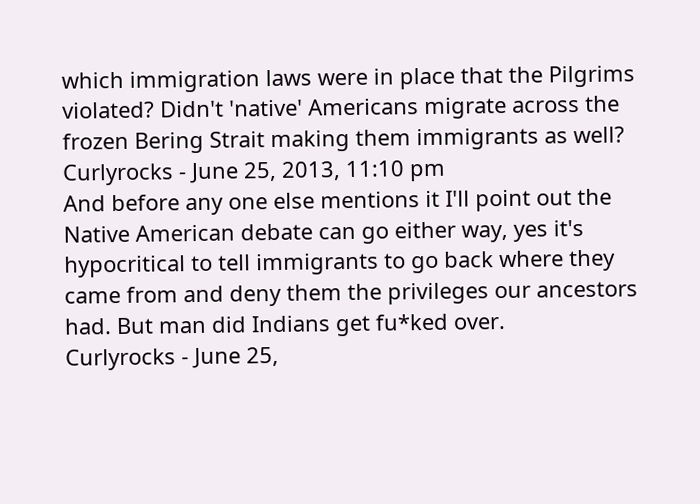which immigration laws were in place that the Pilgrims violated? Didn't 'native' Americans migrate across the frozen Bering Strait making them immigrants as well?
Curlyrocks - June 25, 2013, 11:10 pm
And before any one else mentions it I'll point out the Native American debate can go either way, yes it's hypocritical to tell immigrants to go back where they came from and deny them the privileges our ancestors had. But man did Indians get fu*ked over.
Curlyrocks - June 25,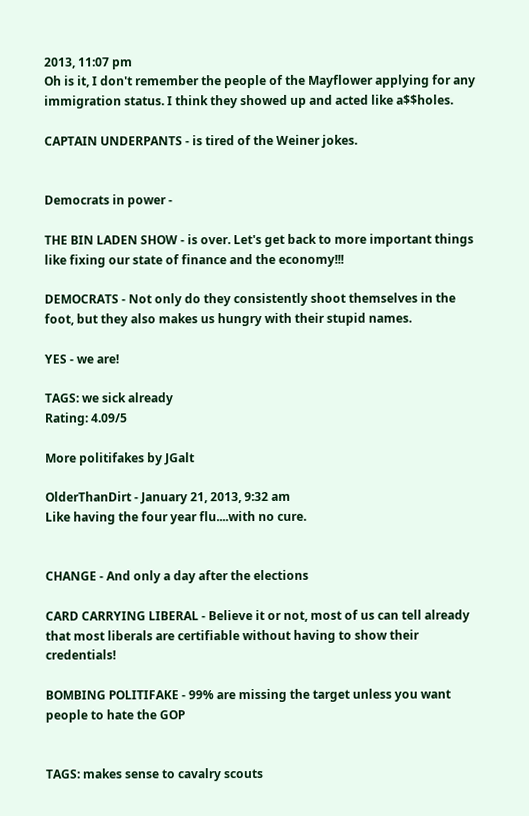2013, 11:07 pm
Oh is it, I don't remember the people of the Mayflower applying for any immigration status. I think they showed up and acted like a$$holes.

CAPTAIN UNDERPANTS - is tired of the Weiner jokes.


Democrats in power -

THE BIN LADEN SHOW - is over. Let's get back to more important things like fixing our state of finance and the economy!!!

DEMOCRATS - Not only do they consistently shoot themselves in the foot, but they also makes us hungry with their stupid names.

YES - we are!

TAGS: we sick already
Rating: 4.09/5

More politifakes by JGalt

OlderThanDirt - January 21, 2013, 9:32 am
Like having the four year flu....with no cure.


CHANGE - And only a day after the elections

CARD CARRYING LIBERAL - Believe it or not, most of us can tell already that most liberals are certifiable without having to show their credentials!

BOMBING POLITIFAKE - 99% are missing the target unless you want people to hate the GOP


TAGS: makes sense to cavalry scouts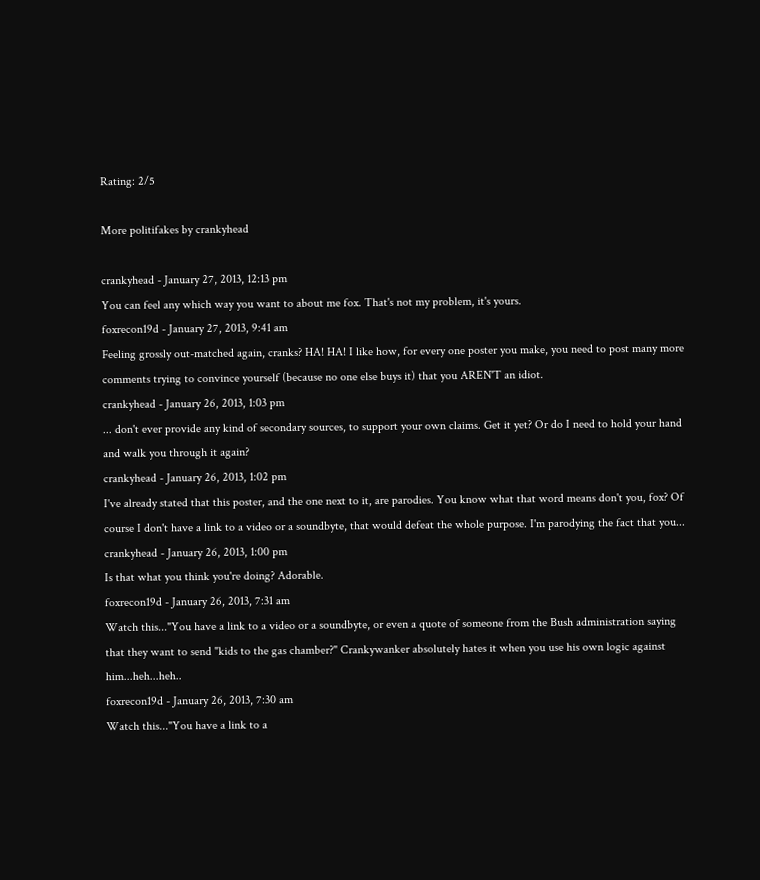Rating: 2/5

More politifakes by crankyhead

crankyhead - January 27, 2013, 12:13 pm
You can feel any which way you want to about me fox. That's not my problem, it's yours.
foxrecon19d - January 27, 2013, 9:41 am
Feeling grossly out-matched again, cranks? HA! HA! I like how, for every one poster you make, you need to post many more comments trying to convince yourself (because no one else buys it) that you AREN'T an idiot.
crankyhead - January 26, 2013, 1:03 pm
... don't ever provide any kind of secondary sources, to support your own claims. Get it yet? Or do I need to hold your hand and walk you through it again?
crankyhead - January 26, 2013, 1:02 pm
I've already stated that this poster, and the one next to it, are parodies. You know what that word means don't you, fox? Of course I don't have a link to a video or a soundbyte, that would defeat the whole purpose. I'm parodying the fact that you...
crankyhead - January 26, 2013, 1:00 pm
Is that what you think you're doing? Adorable.
foxrecon19d - January 26, 2013, 7:31 am
Watch this..."You have a link to a video or a soundbyte, or even a quote of someone from the Bush administration saying that they want to send "kids to the gas chamber?" Crankywanker absolutely hates it when you use his own logic against him...heh...heh..
foxrecon19d - January 26, 2013, 7:30 am
Watch this..."You have a link to a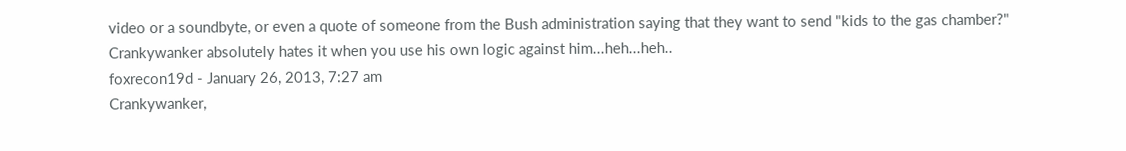video or a soundbyte, or even a quote of someone from the Bush administration saying that they want to send "kids to the gas chamber?" Crankywanker absolutely hates it when you use his own logic against him...heh...heh..
foxrecon19d - January 26, 2013, 7:27 am
Crankywanker,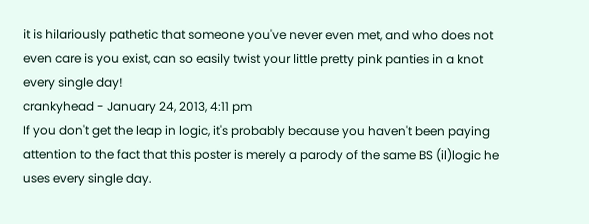it is hilariously pathetic that someone you've never even met, and who does not even care is you exist, can so easily twist your little pretty pink panties in a knot every single day!
crankyhead - January 24, 2013, 4:11 pm
If you don't get the leap in logic, it's probably because you haven't been paying attention to the fact that this poster is merely a parody of the same BS (il)logic he uses every single day.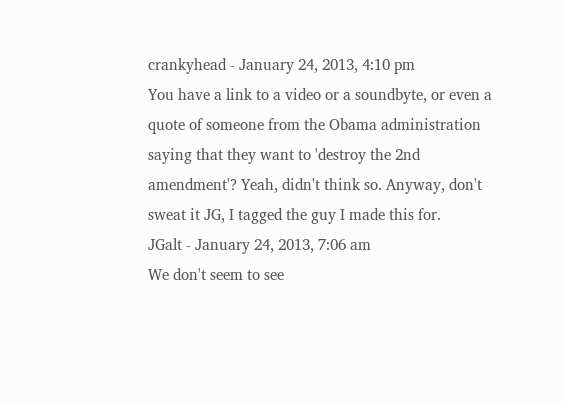crankyhead - January 24, 2013, 4:10 pm
You have a link to a video or a soundbyte, or even a quote of someone from the Obama administration saying that they want to 'destroy the 2nd amendment'? Yeah, didn't think so. Anyway, don't sweat it JG, I tagged the guy I made this for.
JGalt - January 24, 2013, 7:06 am
We don't seem to see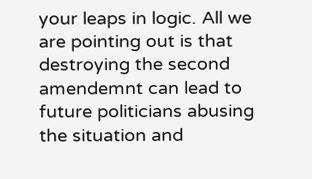your leaps in logic. All we are pointing out is that destroying the second amendemnt can lead to future politicians abusing the situation and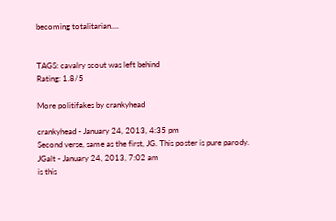becoming totalitarian....


TAGS: cavalry scout was left behind
Rating: 1.8/5

More politifakes by crankyhead

crankyhead - January 24, 2013, 4:35 pm
Second verse, same as the first, JG. This poster is pure parody.
JGalt - January 24, 2013, 7:02 am
is this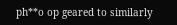ph**o op geared to similarly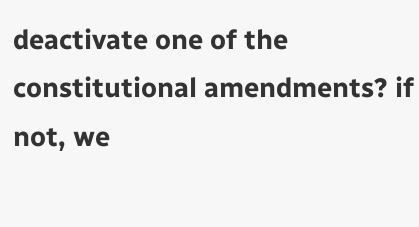deactivate one of the constitutional amendments? if not, we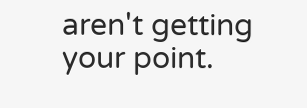aren't getting your point.